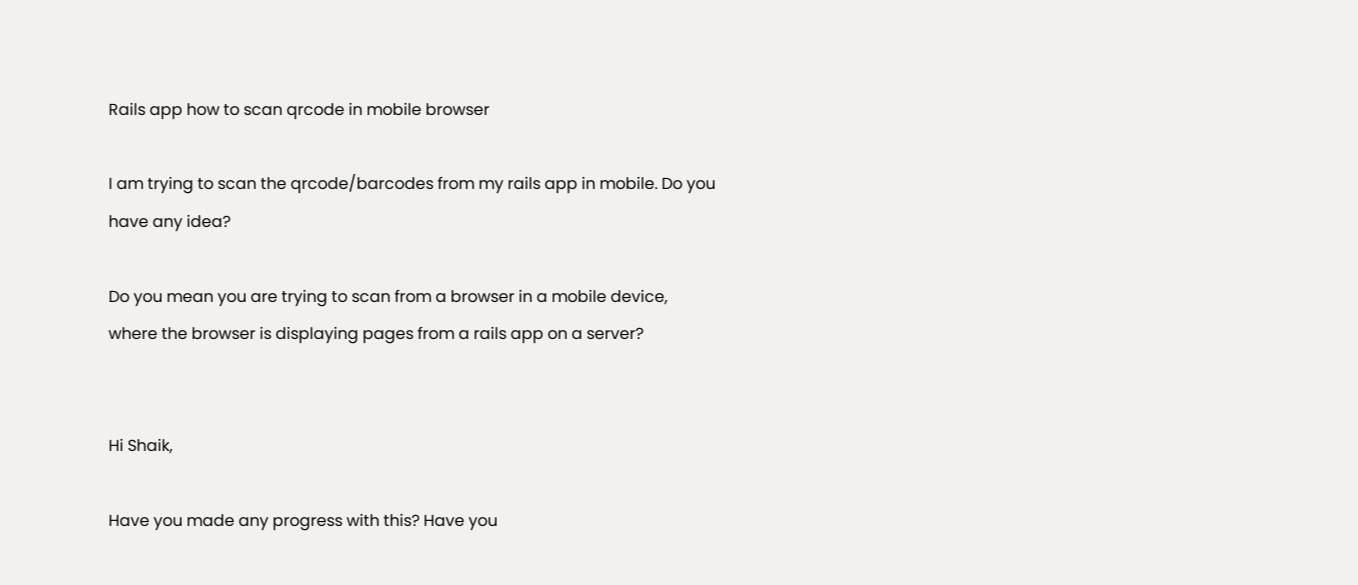Rails app how to scan qrcode in mobile browser

I am trying to scan the qrcode/barcodes from my rails app in mobile. Do you have any idea?

Do you mean you are trying to scan from a browser in a mobile device,
where the browser is displaying pages from a rails app on a server?


Hi Shaik,

Have you made any progress with this? Have you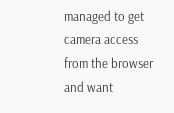managed to get camera access from the browser and want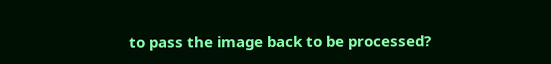to pass the image back to be processed?